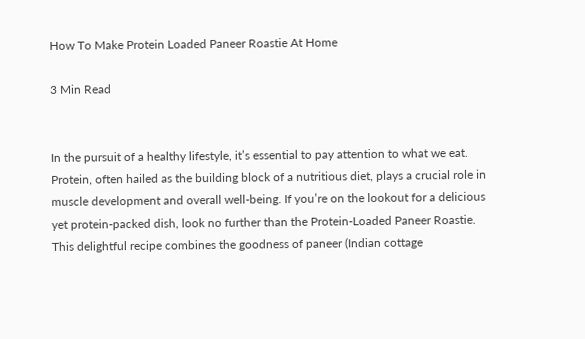How To Make Protein Loaded Paneer Roastie At Home

3 Min Read


In the pursuit of a healthy lifestyle, it’s essential to pay attention to what we eat. Protein, often hailed as the building block of a nutritious diet, plays a crucial role in muscle development and overall well-being. If you’re on the lookout for a delicious yet protein-packed dish, look no further than the Protein-Loaded Paneer Roastie. This delightful recipe combines the goodness of paneer (Indian cottage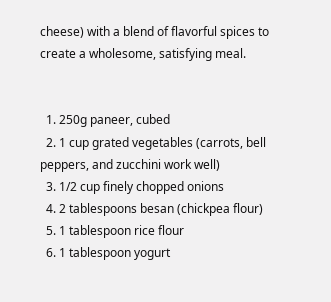cheese) with a blend of flavorful spices to create a wholesome, satisfying meal.


  1. 250g paneer, cubed
  2. 1 cup grated vegetables (carrots, bell peppers, and zucchini work well)
  3. 1/2 cup finely chopped onions
  4. 2 tablespoons besan (chickpea flour)
  5. 1 tablespoon rice flour
  6. 1 tablespoon yogurt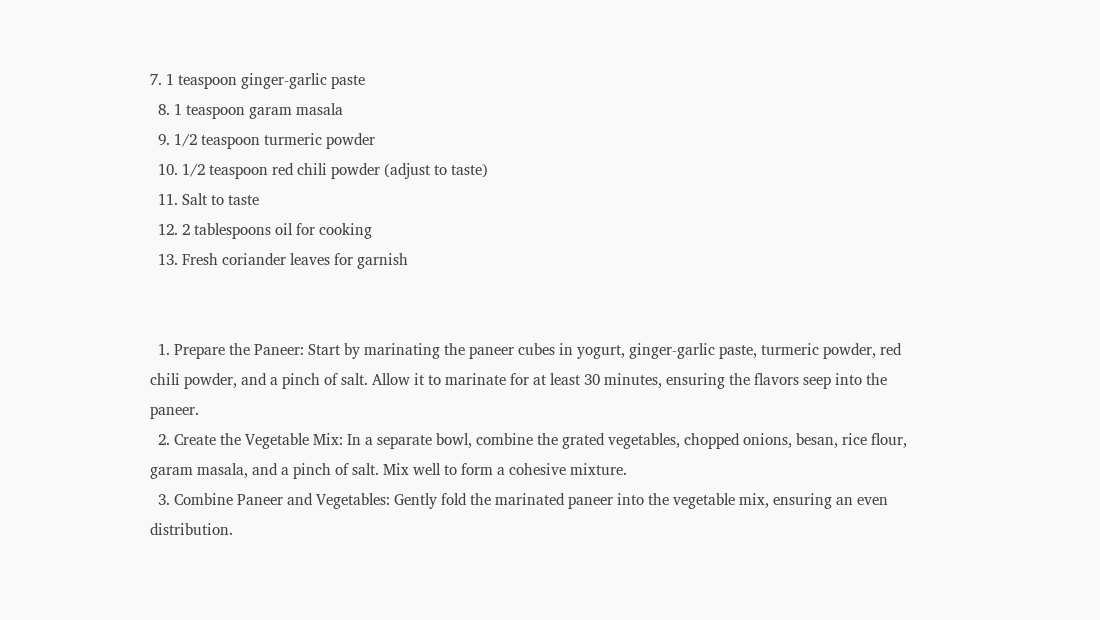7. 1 teaspoon ginger-garlic paste
  8. 1 teaspoon garam masala
  9. 1/2 teaspoon turmeric powder
  10. 1/2 teaspoon red chili powder (adjust to taste)
  11. Salt to taste
  12. 2 tablespoons oil for cooking
  13. Fresh coriander leaves for garnish


  1. Prepare the Paneer: Start by marinating the paneer cubes in yogurt, ginger-garlic paste, turmeric powder, red chili powder, and a pinch of salt. Allow it to marinate for at least 30 minutes, ensuring the flavors seep into the paneer.
  2. Create the Vegetable Mix: In a separate bowl, combine the grated vegetables, chopped onions, besan, rice flour, garam masala, and a pinch of salt. Mix well to form a cohesive mixture.
  3. Combine Paneer and Vegetables: Gently fold the marinated paneer into the vegetable mix, ensuring an even distribution.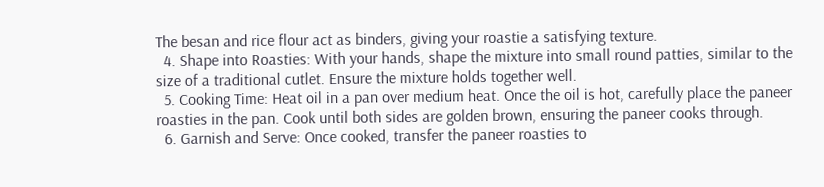The besan and rice flour act as binders, giving your roastie a satisfying texture.
  4. Shape into Roasties: With your hands, shape the mixture into small round patties, similar to the size of a traditional cutlet. Ensure the mixture holds together well.
  5. Cooking Time: Heat oil in a pan over medium heat. Once the oil is hot, carefully place the paneer roasties in the pan. Cook until both sides are golden brown, ensuring the paneer cooks through.
  6. Garnish and Serve: Once cooked, transfer the paneer roasties to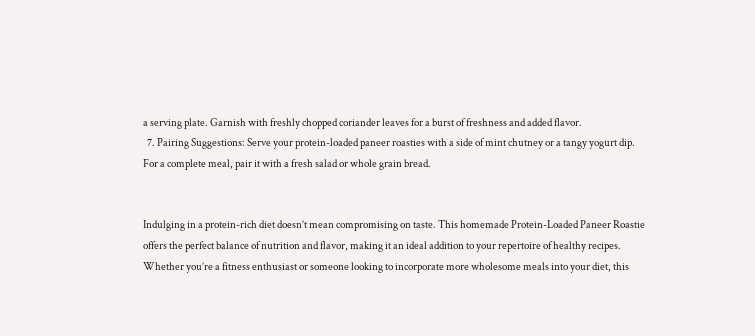a serving plate. Garnish with freshly chopped coriander leaves for a burst of freshness and added flavor.
  7. Pairing Suggestions: Serve your protein-loaded paneer roasties with a side of mint chutney or a tangy yogurt dip. For a complete meal, pair it with a fresh salad or whole grain bread.


Indulging in a protein-rich diet doesn’t mean compromising on taste. This homemade Protein-Loaded Paneer Roastie offers the perfect balance of nutrition and flavor, making it an ideal addition to your repertoire of healthy recipes. Whether you’re a fitness enthusiast or someone looking to incorporate more wholesome meals into your diet, this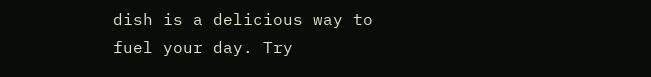dish is a delicious way to fuel your day. Try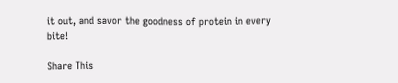it out, and savor the goodness of protein in every bite!

Share This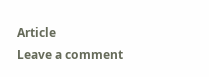Article
Leave a comment